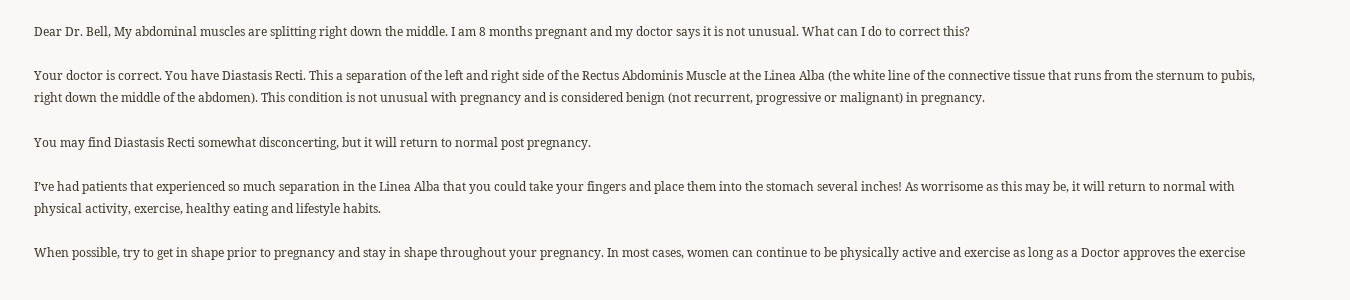Dear Dr. Bell, My abdominal muscles are splitting right down the middle. I am 8 months pregnant and my doctor says it is not unusual. What can I do to correct this?

Your doctor is correct. You have Diastasis Recti. This a separation of the left and right side of the Rectus Abdominis Muscle at the Linea Alba (the white line of the connective tissue that runs from the sternum to pubis, right down the middle of the abdomen). This condition is not unusual with pregnancy and is considered benign (not recurrent, progressive or malignant) in pregnancy.

You may find Diastasis Recti somewhat disconcerting, but it will return to normal post pregnancy.

I’ve had patients that experienced so much separation in the Linea Alba that you could take your fingers and place them into the stomach several inches! As worrisome as this may be, it will return to normal with physical activity, exercise, healthy eating and lifestyle habits.

When possible, try to get in shape prior to pregnancy and stay in shape throughout your pregnancy. In most cases, women can continue to be physically active and exercise as long as a Doctor approves the exercise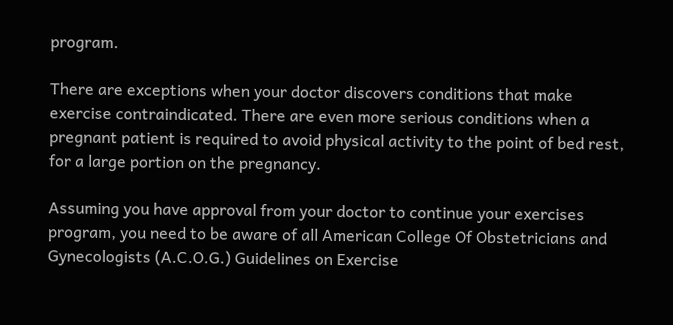program.

There are exceptions when your doctor discovers conditions that make exercise contraindicated. There are even more serious conditions when a pregnant patient is required to avoid physical activity to the point of bed rest, for a large portion on the pregnancy.

Assuming you have approval from your doctor to continue your exercises program, you need to be aware of all American College Of Obstetricians and Gynecologists (A.C.O.G.) Guidelines on Exercise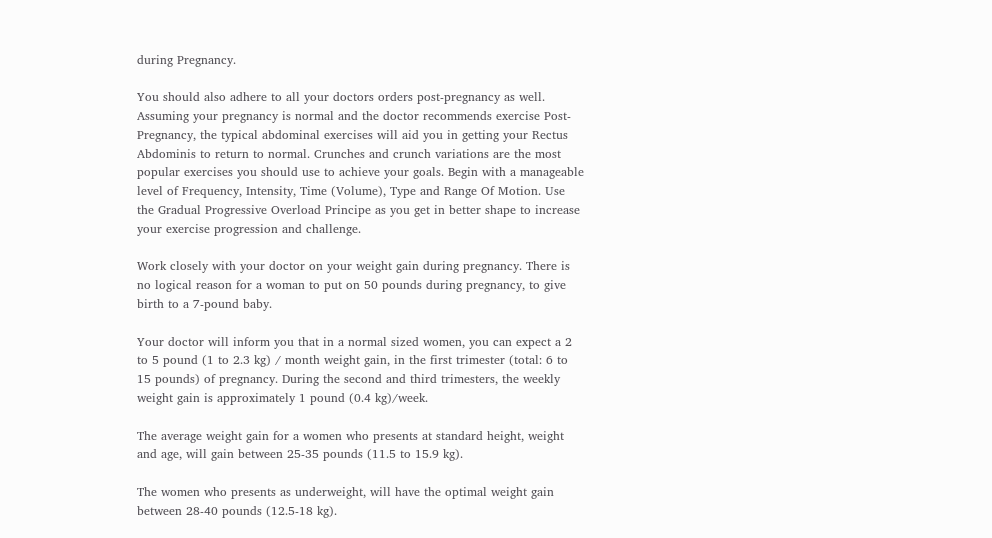during Pregnancy.

You should also adhere to all your doctors orders post-pregnancy as well. Assuming your pregnancy is normal and the doctor recommends exercise Post-Pregnancy, the typical abdominal exercises will aid you in getting your Rectus Abdominis to return to normal. Crunches and crunch variations are the most popular exercises you should use to achieve your goals. Begin with a manageable level of Frequency, Intensity, Time (Volume), Type and Range Of Motion. Use the Gradual Progressive Overload Principe as you get in better shape to increase your exercise progression and challenge.

Work closely with your doctor on your weight gain during pregnancy. There is no logical reason for a woman to put on 50 pounds during pregnancy, to give birth to a 7-pound baby.

Your doctor will inform you that in a normal sized women, you can expect a 2 to 5 pound (1 to 2.3 kg) / month weight gain, in the first trimester (total: 6 to 15 pounds) of pregnancy. During the second and third trimesters, the weekly weight gain is approximately 1 pound (0.4 kg)/week.

The average weight gain for a women who presents at standard height, weight and age, will gain between 25-35 pounds (11.5 to 15.9 kg).

The women who presents as underweight, will have the optimal weight gain between 28-40 pounds (12.5-18 kg).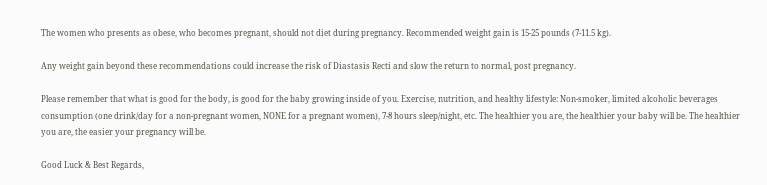The women who presents as obese, who becomes pregnant, should not diet during pregnancy. Recommended weight gain is 15-25 pounds (7-11.5 kg).

Any weight gain beyond these recommendations could increase the risk of Diastasis Recti and slow the return to normal, post pregnancy.

Please remember that what is good for the body, is good for the baby growing inside of you. Exercise, nutrition, and healthy lifestyle: Non-smoker, limited alcoholic beverages consumption (one drink/day for a non-pregnant women, NONE for a pregnant women), 7-8 hours sleep/night, etc. The healthier you are, the healthier your baby will be. The healthier you are, the easier your pregnancy will be.

Good Luck & Best Regards,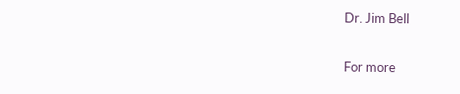Dr. Jim Bell

For more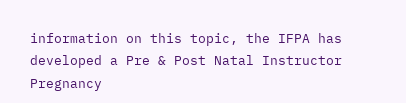information on this topic, the IFPA has developed a Pre & Post Natal Instructor Pregnancy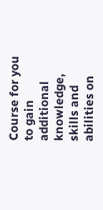Course for you to gain additional knowledge, skills and abilities on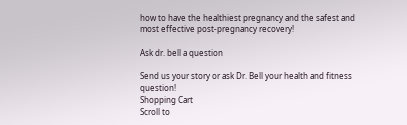how to have the healthiest pregnancy and the safest and most effective post-pregnancy recovery!

Ask dr. bell a question

Send us your story or ask Dr. Bell your health and fitness question!
Shopping Cart
Scroll to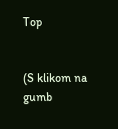Top


(S klikom na gumb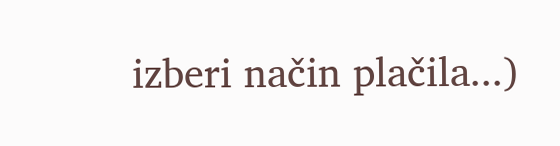izberi način plačila...)